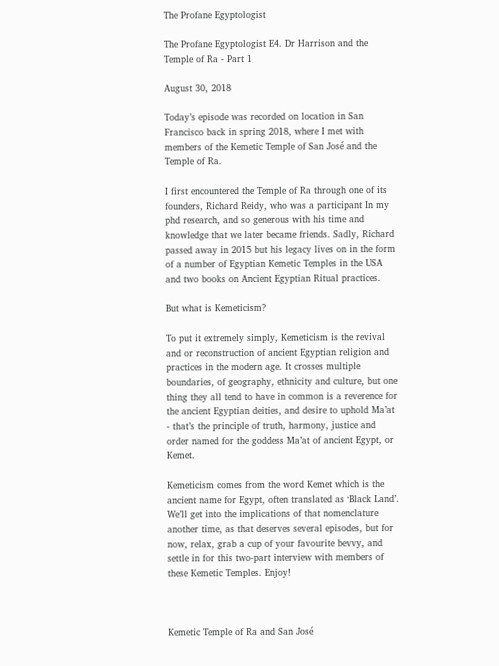The Profane Egyptologist

The Profane Egyptologist E4. Dr Harrison and the Temple of Ra - Part 1

August 30, 2018

Today’s episode was recorded on location in San Francisco back in spring 2018, where I met with members of the Kemetic Temple of San José and the Temple of Ra.

I first encountered the Temple of Ra through one of its founders, Richard Reidy, who was a participant In my phd research, and so generous with his time and knowledge that we later became friends. Sadly, Richard passed away in 2015 but his legacy lives on in the form of a number of Egyptian Kemetic Temples in the USA and two books on Ancient Egyptian Ritual practices.

But what is Kemeticism?

To put it extremely simply, Kemeticism is the revival and or reconstruction of ancient Egyptian religion and practices in the modern age. It crosses multiple boundaries, of geography, ethnicity and culture, but one thing they all tend to have in common is a reverence for the ancient Egyptian deities, and desire to uphold Ma’at - that’s the principle of truth, harmony, justice and order named for the goddess Ma’at of ancient Egypt, or Kemet.

Kemeticism comes from the word Kemet which is the ancient name for Egypt, often translated as ‘Black Land’. We’ll get into the implications of that nomenclature another time, as that deserves several episodes, but for now, relax, grab a cup of your favourite bevvy, and settle in for this two-part interview with members of these Kemetic Temples. Enjoy!



Kemetic Temple of Ra and San José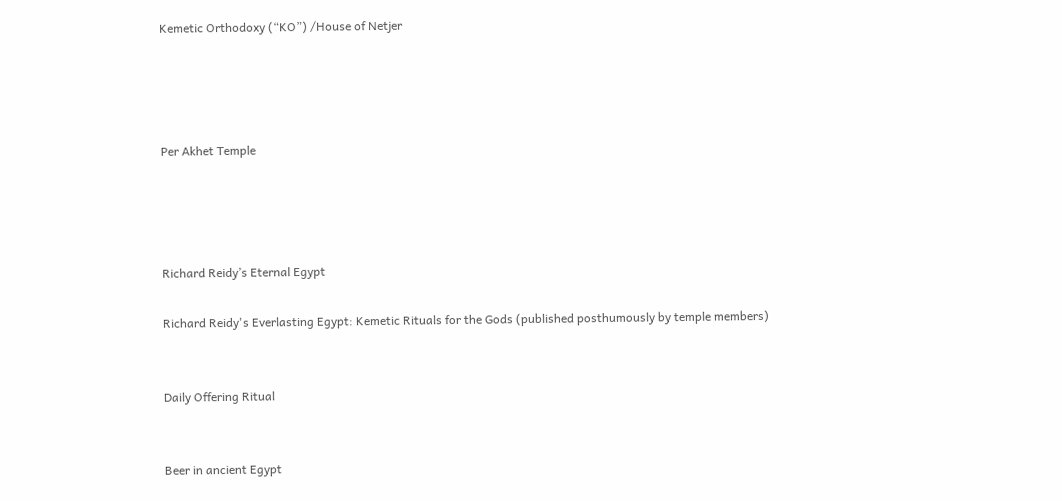Kemetic Orthodoxy (“KO”) /House of Netjer




Per Akhet Temple




Richard Reidy’s Eternal Egypt

Richard Reidy's Everlasting Egypt: Kemetic Rituals for the Gods (published posthumously by temple members)


Daily Offering Ritual


Beer in ancient Egypt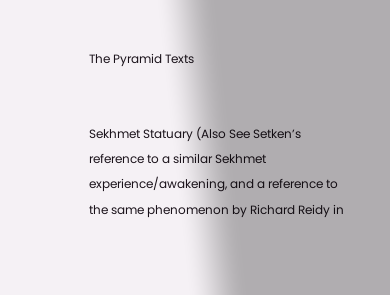The Pyramid Texts


Sekhmet Statuary (Also See Setken’s reference to a similar Sekhmet experience/awakening, and a reference to the same phenomenon by Richard Reidy in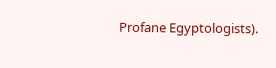Profane Egyptologists).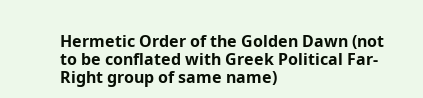Hermetic Order of the Golden Dawn (not to be conflated with Greek Political Far-Right group of same name)